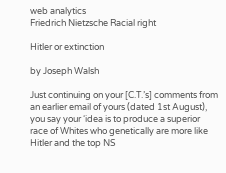web analytics
Friedrich Nietzsche Racial right

Hitler or extinction

by Joseph Walsh

Just continuing on your [C.T.’s] comments from an earlier email of yours (dated 1st August), you say your ‘idea is to produce a superior race of Whites who genetically are more like Hitler and the top NS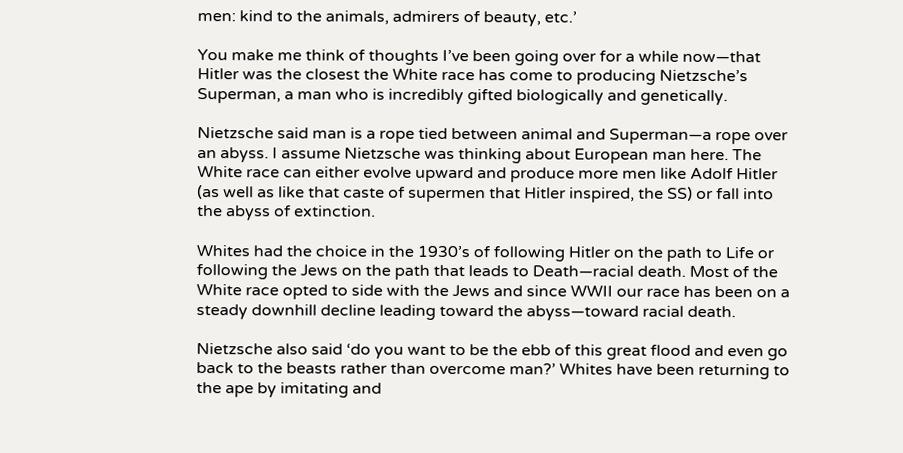men: kind to the animals, admirers of beauty, etc.’

You make me think of thoughts I’ve been going over for a while now—that Hitler was the closest the White race has come to producing Nietzsche’s Superman, a man who is incredibly gifted biologically and genetically.

Nietzsche said man is a rope tied between animal and Superman—a rope over an abyss. I assume Nietzsche was thinking about European man here. The White race can either evolve upward and produce more men like Adolf Hitler (as well as like that caste of supermen that Hitler inspired, the SS) or fall into the abyss of extinction.

Whites had the choice in the 1930’s of following Hitler on the path to Life or following the Jews on the path that leads to Death—racial death. Most of the White race opted to side with the Jews and since WWII our race has been on a steady downhill decline leading toward the abyss—toward racial death.

Nietzsche also said ‘do you want to be the ebb of this great flood and even go back to the beasts rather than overcome man?’ Whites have been returning to the ape by imitating and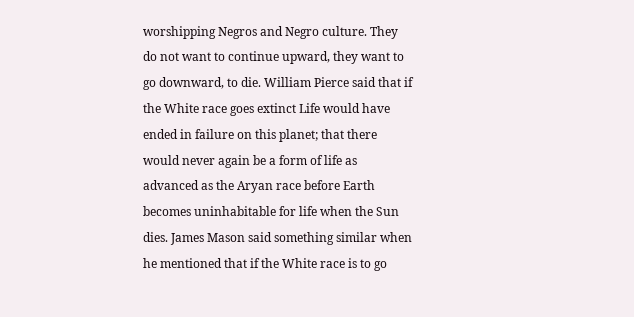worshipping Negros and Negro culture. They do not want to continue upward, they want to go downward, to die. William Pierce said that if the White race goes extinct Life would have ended in failure on this planet; that there would never again be a form of life as advanced as the Aryan race before Earth becomes uninhabitable for life when the Sun dies. James Mason said something similar when he mentioned that if the White race is to go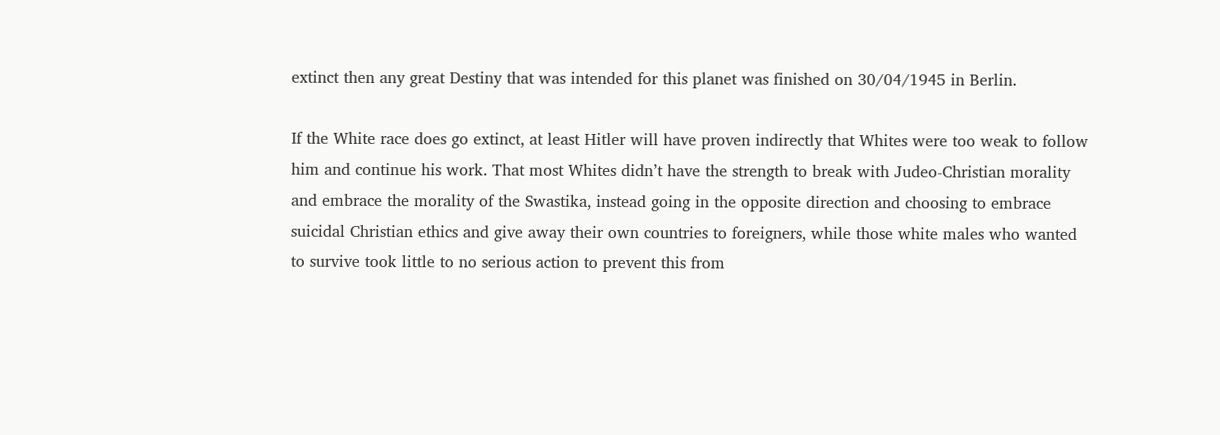extinct then any great Destiny that was intended for this planet was finished on 30/04/1945 in Berlin.

If the White race does go extinct, at least Hitler will have proven indirectly that Whites were too weak to follow him and continue his work. That most Whites didn’t have the strength to break with Judeo-Christian morality and embrace the morality of the Swastika, instead going in the opposite direction and choosing to embrace suicidal Christian ethics and give away their own countries to foreigners, while those white males who wanted to survive took little to no serious action to prevent this from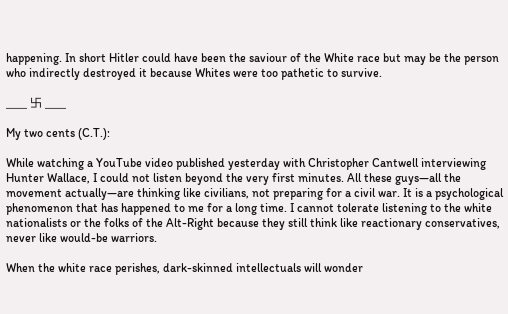happening. In short Hitler could have been the saviour of the White race but may be the person who indirectly destroyed it because Whites were too pathetic to survive.

___ 卐 ___

My two cents (C.T.):

While watching a YouTube video published yesterday with Christopher Cantwell interviewing Hunter Wallace, I could not listen beyond the very first minutes. All these guys—all the movement actually—are thinking like civilians, not preparing for a civil war. It is a psychological phenomenon that has happened to me for a long time. I cannot tolerate listening to the white nationalists or the folks of the Alt-Right because they still think like reactionary conservatives, never like would-be warriors.

When the white race perishes, dark-skinned intellectuals will wonder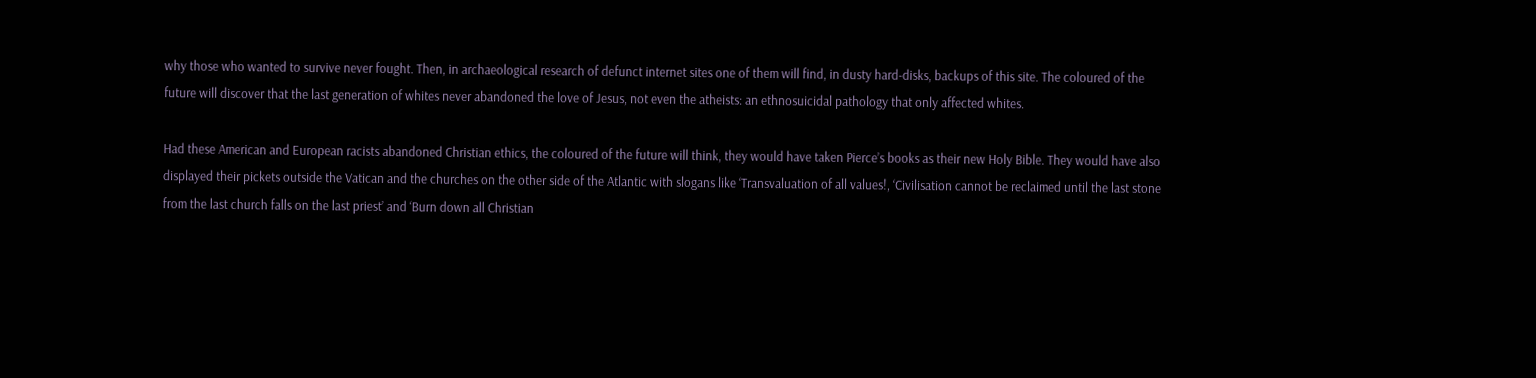why those who wanted to survive never fought. Then, in archaeological research of defunct internet sites one of them will find, in dusty hard-disks, backups of this site. The coloured of the future will discover that the last generation of whites never abandoned the love of Jesus, not even the atheists: an ethnosuicidal pathology that only affected whites.

Had these American and European racists abandoned Christian ethics, the coloured of the future will think, they would have taken Pierce’s books as their new Holy Bible. They would have also displayed their pickets outside the Vatican and the churches on the other side of the Atlantic with slogans like ‘Transvaluation of all values!, ‘Civilisation cannot be reclaimed until the last stone from the last church falls on the last priest’ and ‘Burn down all Christian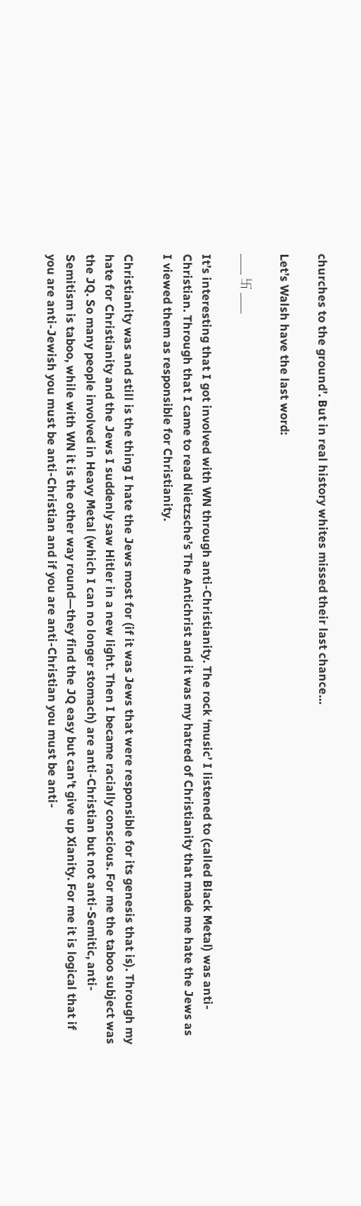churches to the ground’. But in real history whites missed their last chance…

Let’s Walsh have the last word:

___ 卐 ___

It’s interesting that I got involved with WN through anti-Christianity. The rock ‘music’ I listened to (called Black Metal) was anti-Christian. Through that I came to read Nietzsche’s The Antichrist and it was my hatred of Christianity that made me hate the Jews as I viewed them as responsible for Christianity.

Christianity was and still is the thing I hate the Jews most for (if it was Jews that were responsible for its genesis that is). Through my hate for Christianity and the Jews I suddenly saw Hitler in a new light. Then I became racially conscious. For me the taboo subject was the JQ. So many people involved in Heavy Metal (which I can no longer stomach) are anti-Christian but not anti-Semitic, anti-Semitism is taboo, while with WN it is the other way round—they find the JQ easy but can’t give up Xianity. For me it is logical that if you are anti-Jewish you must be anti-Christian and if you are anti-Christian you must be anti-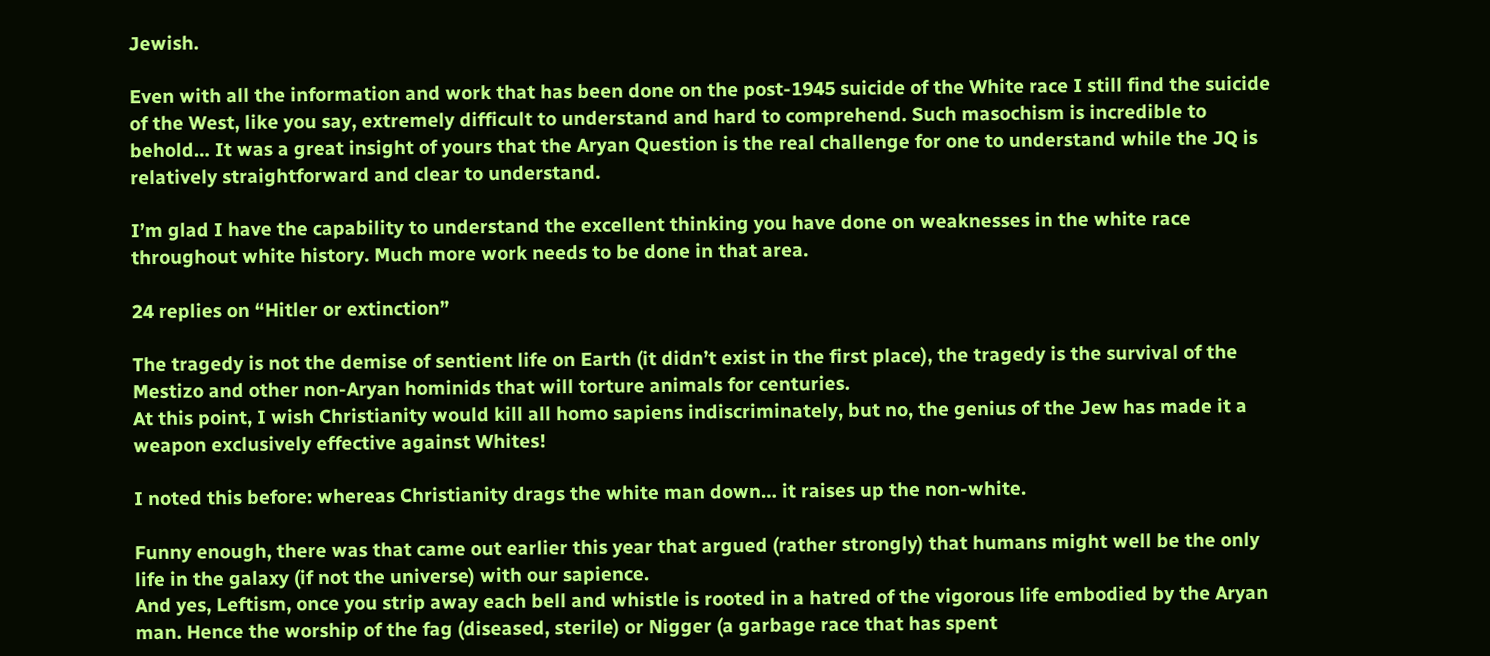Jewish.

Even with all the information and work that has been done on the post-1945 suicide of the White race I still find the suicide of the West, like you say, extremely difficult to understand and hard to comprehend. Such masochism is incredible to behold… It was a great insight of yours that the Aryan Question is the real challenge for one to understand while the JQ is relatively straightforward and clear to understand.

I’m glad I have the capability to understand the excellent thinking you have done on weaknesses in the white race throughout white history. Much more work needs to be done in that area.

24 replies on “Hitler or extinction”

The tragedy is not the demise of sentient life on Earth (it didn’t exist in the first place), the tragedy is the survival of the Mestizo and other non-Aryan hominids that will torture animals for centuries.
At this point, I wish Christianity would kill all homo sapiens indiscriminately, but no, the genius of the Jew has made it a weapon exclusively effective against Whites!

I noted this before: whereas Christianity drags the white man down… it raises up the non-white.

Funny enough, there was that came out earlier this year that argued (rather strongly) that humans might well be the only life in the galaxy (if not the universe) with our sapience.
And yes, Leftism, once you strip away each bell and whistle is rooted in a hatred of the vigorous life embodied by the Aryan man. Hence the worship of the fag (diseased, sterile) or Nigger (a garbage race that has spent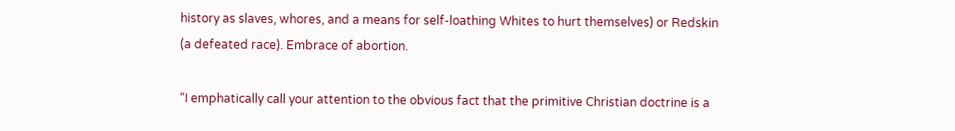history as slaves, whores, and a means for self-loathing Whites to hurt themselves) or Redskin (a defeated race). Embrace of abortion.

“I emphatically call your attention to the obvious fact that the primitive Christian doctrine is a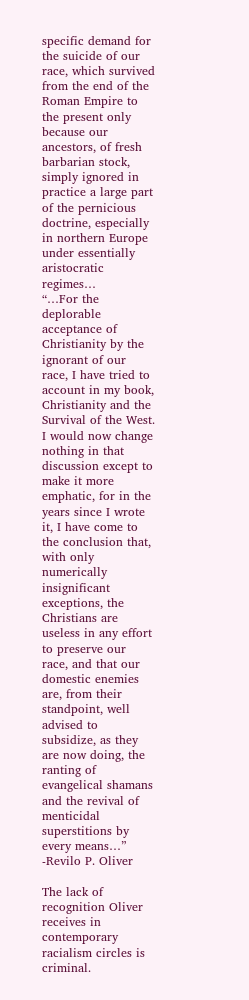specific demand for the suicide of our race, which survived from the end of the Roman Empire to the present only because our ancestors, of fresh barbarian stock, simply ignored in practice a large part of the pernicious doctrine, especially in northern Europe under essentially aristocratic regimes…
“…For the deplorable acceptance of Christianity by the ignorant of our race, I have tried to account in my book, Christianity and the Survival of the West. I would now change nothing in that discussion except to make it more emphatic, for in the years since I wrote it, I have come to the conclusion that, with only numerically insignificant exceptions, the Christians are useless in any effort to preserve our race, and that our domestic enemies are, from their standpoint, well advised to subsidize, as they are now doing, the ranting of evangelical shamans and the revival of menticidal superstitions by every means…”
-Revilo P. Oliver

The lack of recognition Oliver receives in contemporary racialism circles is criminal.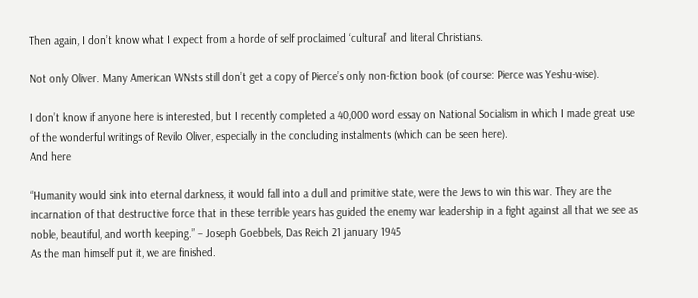Then again, I don’t know what I expect from a horde of self proclaimed ‘cultural’ and literal Christians.

Not only Oliver. Many American WNsts still don’t get a copy of Pierce’s only non-fiction book (of course: Pierce was Yeshu-wise).

I don’t know if anyone here is interested, but I recently completed a 40,000 word essay on National Socialism in which I made great use of the wonderful writings of Revilo Oliver, especially in the concluding instalments (which can be seen here).
And here

“Humanity would sink into eternal darkness, it would fall into a dull and primitive state, were the Jews to win this war. They are the incarnation of that destructive force that in these terrible years has guided the enemy war leadership in a fight against all that we see as noble, beautiful, and worth keeping.” – Joseph Goebbels, Das Reich 21 january 1945
As the man himself put it, we are finished.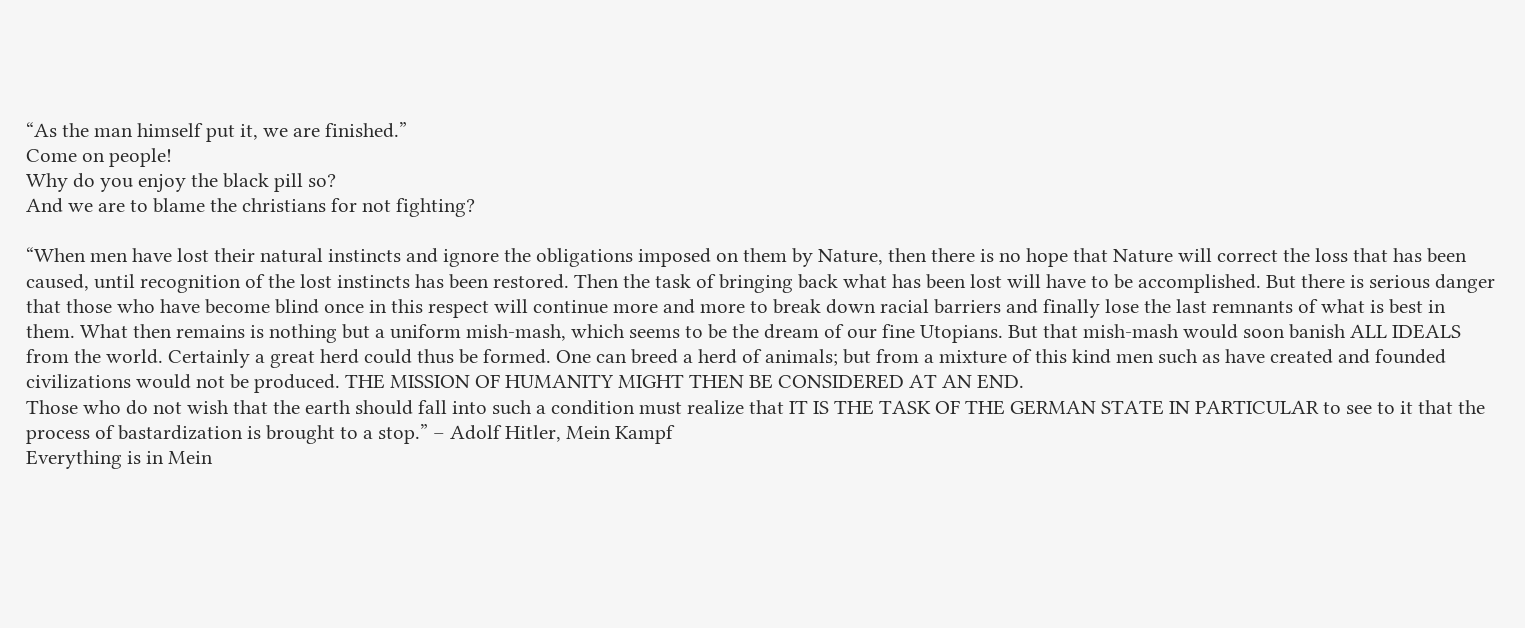“As the man himself put it, we are finished.”
Come on people!
Why do you enjoy the black pill so?
And we are to blame the christians for not fighting?

“When men have lost their natural instincts and ignore the obligations imposed on them by Nature, then there is no hope that Nature will correct the loss that has been caused, until recognition of the lost instincts has been restored. Then the task of bringing back what has been lost will have to be accomplished. But there is serious danger that those who have become blind once in this respect will continue more and more to break down racial barriers and finally lose the last remnants of what is best in them. What then remains is nothing but a uniform mish-mash, which seems to be the dream of our fine Utopians. But that mish-mash would soon banish ALL IDEALS from the world. Certainly a great herd could thus be formed. One can breed a herd of animals; but from a mixture of this kind men such as have created and founded civilizations would not be produced. THE MISSION OF HUMANITY MIGHT THEN BE CONSIDERED AT AN END.
Those who do not wish that the earth should fall into such a condition must realize that IT IS THE TASK OF THE GERMAN STATE IN PARTICULAR to see to it that the process of bastardization is brought to a stop.” – Adolf Hitler, Mein Kampf
Everything is in Mein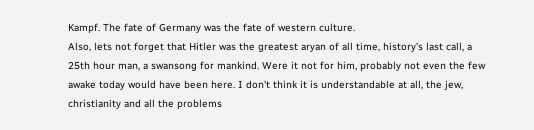Kampf. The fate of Germany was the fate of western culture.
Also, lets not forget that Hitler was the greatest aryan of all time, history’s last call, a 25th hour man, a swansong for mankind. Were it not for him, probably not even the few awake today would have been here. I don’t think it is understandable at all, the jew, christianity and all the problems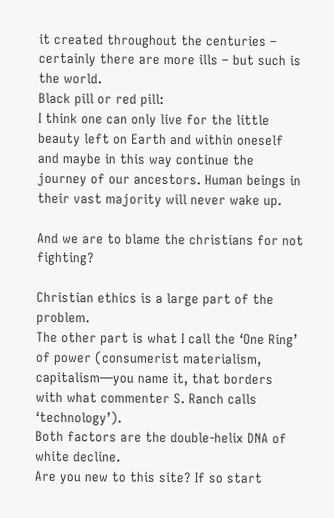it created throughout the centuries – certainly there are more ills – but such is the world.
Black pill or red pill:
I think one can only live for the little beauty left on Earth and within oneself and maybe in this way continue the journey of our ancestors. Human beings in their vast majority will never wake up.

And we are to blame the christians for not fighting?

Christian ethics is a large part of the problem.
The other part is what I call the ‘One Ring’ of power (consumerist materialism, capitalism—you name it, that borders with what commenter S. Ranch calls ‘technology’).
Both factors are the double-helix DNA of white decline.
Are you new to this site? If so start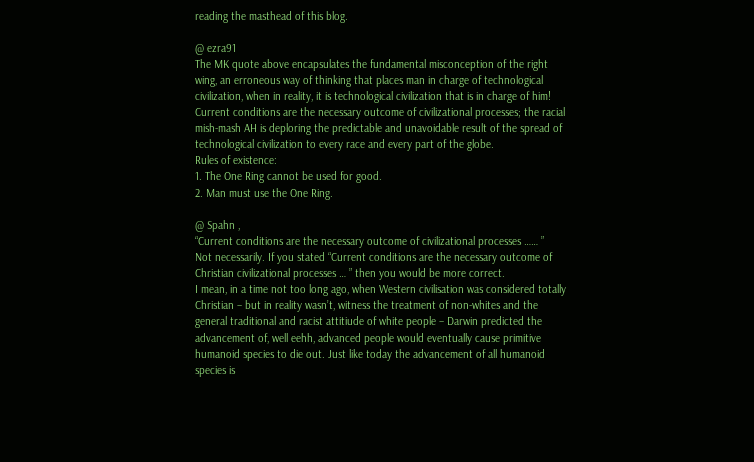reading the masthead of this blog.

@ ezra91
The MK quote above encapsulates the fundamental misconception of the right wing, an erroneous way of thinking that places man in charge of technological civilization, when in reality, it is technological civilization that is in charge of him! Current conditions are the necessary outcome of civilizational processes; the racial mish-mash AH is deploring the predictable and unavoidable result of the spread of technological civilization to every race and every part of the globe.
Rules of existence:
1. The One Ring cannot be used for good.
2. Man must use the One Ring.

@ Spahn ,
“Current conditions are the necessary outcome of civilizational processes …… ”
Not necessarily. If you stated “Current conditions are the necessary outcome of Christian civilizational processes … ” then you would be more correct.
I mean, in a time not too long ago, when Western civilisation was considered totally Christian – but in reality wasn’t, witness the treatment of non-whites and the general traditional and racist attitiude of white people – Darwin predicted the advancement of, well eehh, advanced people would eventually cause primitive humanoid species to die out. Just like today the advancement of all humanoid species is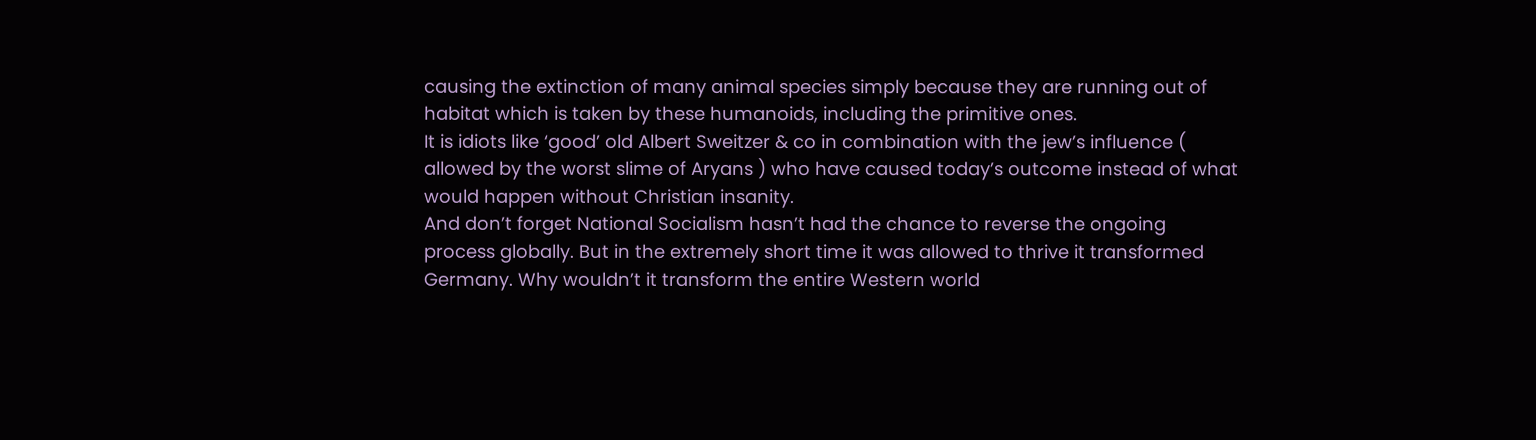causing the extinction of many animal species simply because they are running out of habitat which is taken by these humanoids, including the primitive ones.
It is idiots like ‘good’ old Albert Sweitzer & co in combination with the jew’s influence ( allowed by the worst slime of Aryans ) who have caused today’s outcome instead of what would happen without Christian insanity.
And don’t forget National Socialism hasn’t had the chance to reverse the ongoing process globally. But in the extremely short time it was allowed to thrive it transformed Germany. Why wouldn’t it transform the entire Western world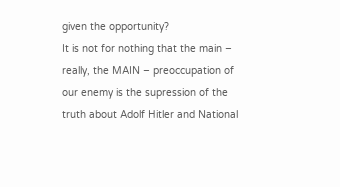given the opportunity?
It is not for nothing that the main – really, the MAIN – preoccupation of our enemy is the supression of the truth about Adolf Hitler and National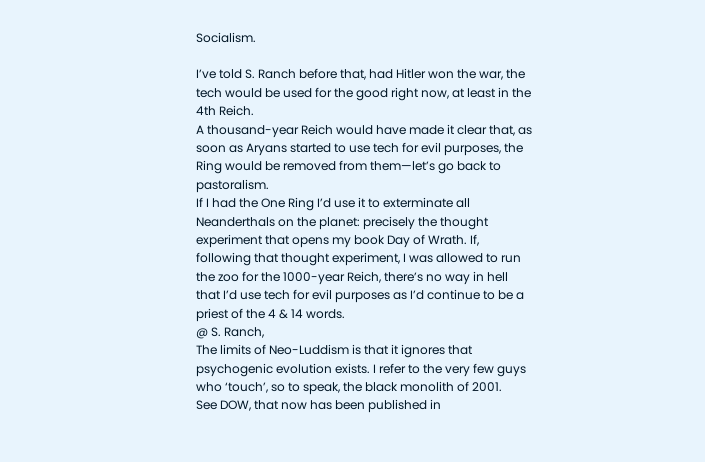Socialism.

I’ve told S. Ranch before that, had Hitler won the war, the tech would be used for the good right now, at least in the 4th Reich.
A thousand-year Reich would have made it clear that, as soon as Aryans started to use tech for evil purposes, the Ring would be removed from them—let’s go back to pastoralism.
If I had the One Ring I’d use it to exterminate all Neanderthals on the planet: precisely the thought experiment that opens my book Day of Wrath. If, following that thought experiment, I was allowed to run the zoo for the 1000-year Reich, there’s no way in hell that I’d use tech for evil purposes as I’d continue to be a priest of the 4 & 14 words.
@ S. Ranch,
The limits of Neo-Luddism is that it ignores that psychogenic evolution exists. I refer to the very few guys who ‘touch’, so to speak, the black monolith of 2001.
See DOW, that now has been published in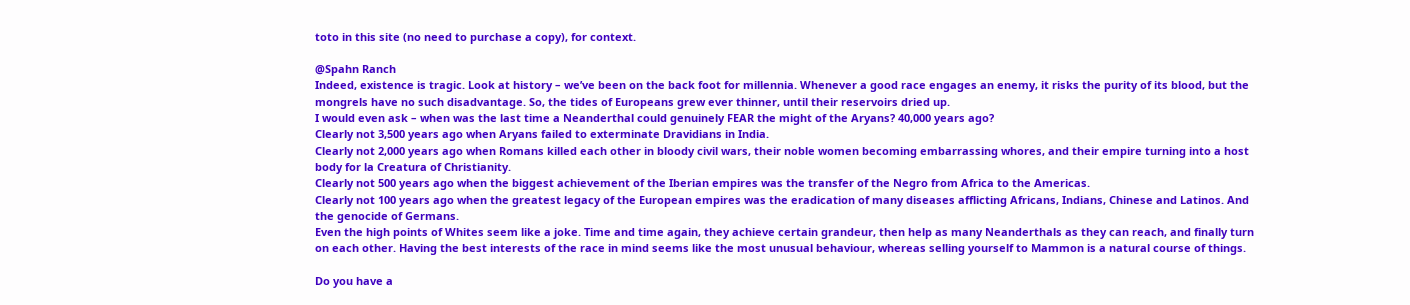toto in this site (no need to purchase a copy), for context.

@Spahn Ranch
Indeed, existence is tragic. Look at history – we’ve been on the back foot for millennia. Whenever a good race engages an enemy, it risks the purity of its blood, but the mongrels have no such disadvantage. So, the tides of Europeans grew ever thinner, until their reservoirs dried up.
I would even ask – when was the last time a Neanderthal could genuinely FEAR the might of the Aryans? 40,000 years ago?
Clearly not 3,500 years ago when Aryans failed to exterminate Dravidians in India.
Clearly not 2,000 years ago when Romans killed each other in bloody civil wars, their noble women becoming embarrassing whores, and their empire turning into a host body for la Creatura of Christianity.
Clearly not 500 years ago when the biggest achievement of the Iberian empires was the transfer of the Negro from Africa to the Americas.
Clearly not 100 years ago when the greatest legacy of the European empires was the eradication of many diseases afflicting Africans, Indians, Chinese and Latinos. And the genocide of Germans.
Even the high points of Whites seem like a joke. Time and time again, they achieve certain grandeur, then help as many Neanderthals as they can reach, and finally turn on each other. Having the best interests of the race in mind seems like the most unusual behaviour, whereas selling yourself to Mammon is a natural course of things.

Do you have a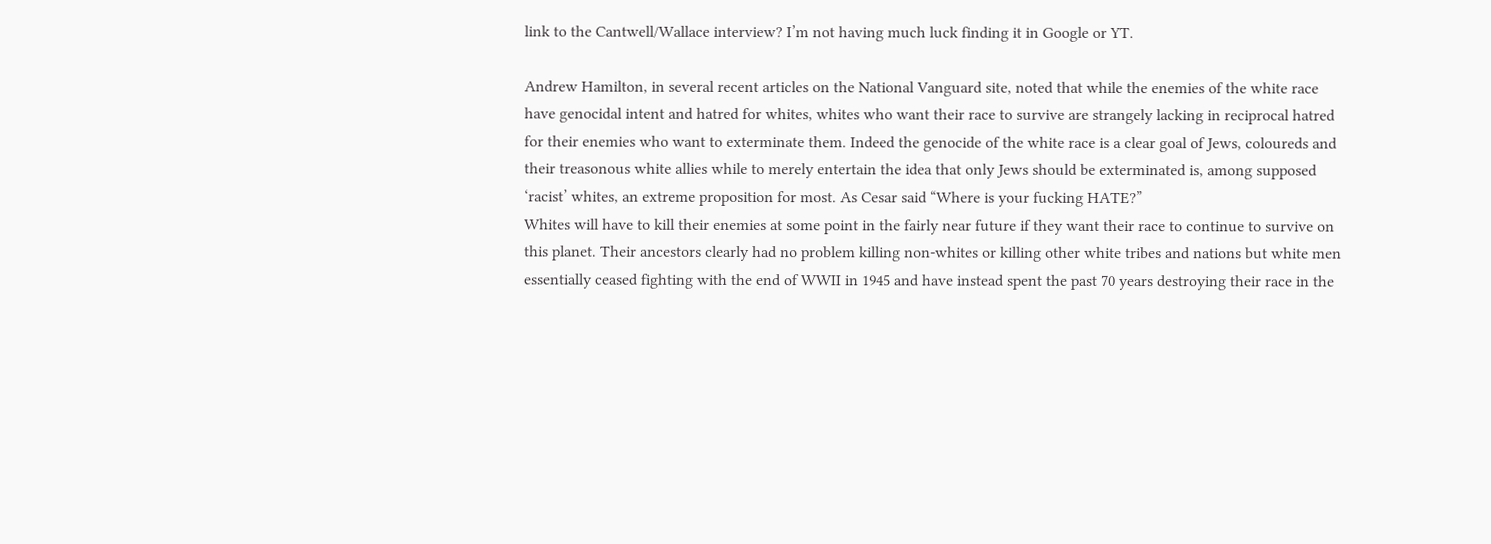link to the Cantwell/Wallace interview? I’m not having much luck finding it in Google or YT.

Andrew Hamilton, in several recent articles on the National Vanguard site, noted that while the enemies of the white race have genocidal intent and hatred for whites, whites who want their race to survive are strangely lacking in reciprocal hatred for their enemies who want to exterminate them. Indeed the genocide of the white race is a clear goal of Jews, coloureds and their treasonous white allies while to merely entertain the idea that only Jews should be exterminated is, among supposed ‘racist’ whites, an extreme proposition for most. As Cesar said “Where is your fucking HATE?”
Whites will have to kill their enemies at some point in the fairly near future if they want their race to continue to survive on this planet. Their ancestors clearly had no problem killing non-whites or killing other white tribes and nations but white men essentially ceased fighting with the end of WWII in 1945 and have instead spent the past 70 years destroying their race in the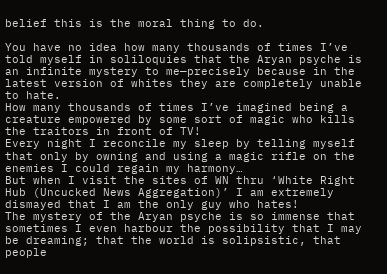belief this is the moral thing to do.

You have no idea how many thousands of times I’ve told myself in soliloquies that the Aryan psyche is an infinite mystery to me—precisely because in the latest version of whites they are completely unable to hate.
How many thousands of times I’ve imagined being a creature empowered by some sort of magic who kills the traitors in front of TV!
Every night I reconcile my sleep by telling myself that only by owning and using a magic rifle on the enemies I could regain my harmony…
But when I visit the sites of WN thru ‘White Right Hub (Uncucked News Aggregation)’ I am extremely dismayed that I am the only guy who hates!
The mystery of the Aryan psyche is so immense that sometimes I even harbour the possibility that I may be dreaming; that the world is solipsistic, that people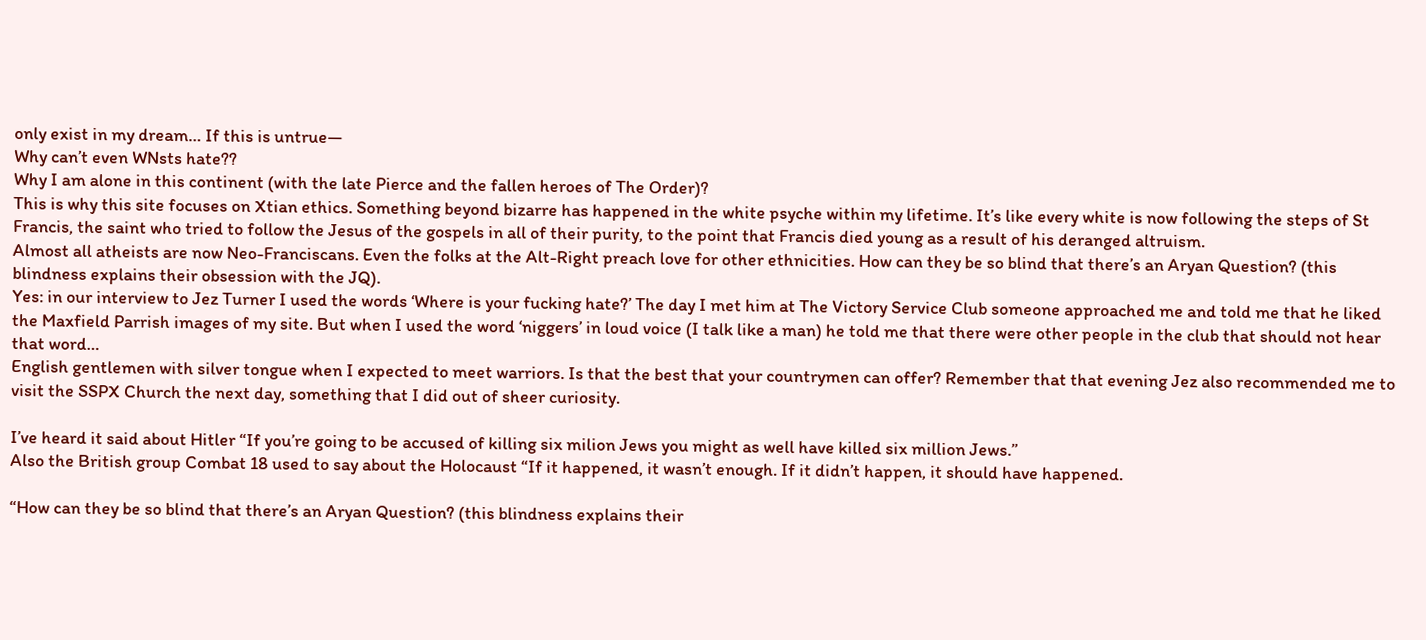only exist in my dream… If this is untrue—
Why can’t even WNsts hate??
Why I am alone in this continent (with the late Pierce and the fallen heroes of The Order)?
This is why this site focuses on Xtian ethics. Something beyond bizarre has happened in the white psyche within my lifetime. It’s like every white is now following the steps of St Francis, the saint who tried to follow the Jesus of the gospels in all of their purity, to the point that Francis died young as a result of his deranged altruism.
Almost all atheists are now Neo-Franciscans. Even the folks at the Alt-Right preach love for other ethnicities. How can they be so blind that there’s an Aryan Question? (this blindness explains their obsession with the JQ).
Yes: in our interview to Jez Turner I used the words ‘Where is your fucking hate?’ The day I met him at The Victory Service Club someone approached me and told me that he liked the Maxfield Parrish images of my site. But when I used the word ‘niggers’ in loud voice (I talk like a man) he told me that there were other people in the club that should not hear that word…
English gentlemen with silver tongue when I expected to meet warriors. Is that the best that your countrymen can offer? Remember that that evening Jez also recommended me to visit the SSPX Church the next day, something that I did out of sheer curiosity.

I’ve heard it said about Hitler “If you’re going to be accused of killing six milion Jews you might as well have killed six million Jews.”
Also the British group Combat 18 used to say about the Holocaust “If it happened, it wasn’t enough. If it didn’t happen, it should have happened.

“How can they be so blind that there’s an Aryan Question? (this blindness explains their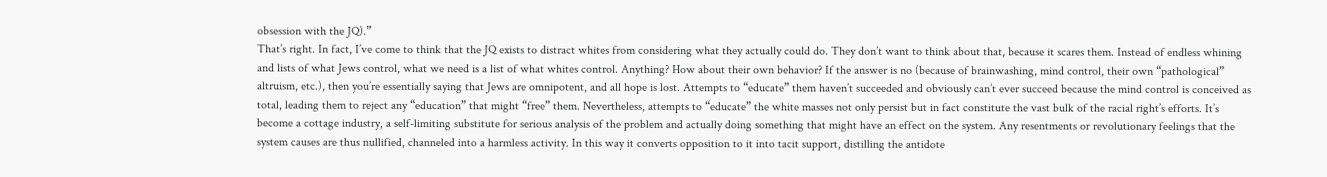obsession with the JQ).”
That’s right. In fact, I’ve come to think that the JQ exists to distract whites from considering what they actually could do. They don’t want to think about that, because it scares them. Instead of endless whining and lists of what Jews control, what we need is a list of what whites control. Anything? How about their own behavior? If the answer is no (because of brainwashing, mind control, their own “pathological” altruism, etc.), then you’re essentially saying that Jews are omnipotent, and all hope is lost. Attempts to “educate” them haven’t succeeded and obviously can’t ever succeed because the mind control is conceived as total, leading them to reject any “education” that might “free” them. Nevertheless, attempts to “educate” the white masses not only persist but in fact constitute the vast bulk of the racial right’s efforts. It’s become a cottage industry, a self-limiting substitute for serious analysis of the problem and actually doing something that might have an effect on the system. Any resentments or revolutionary feelings that the system causes are thus nullified, channeled into a harmless activity. In this way it converts opposition to it into tacit support, distilling the antidote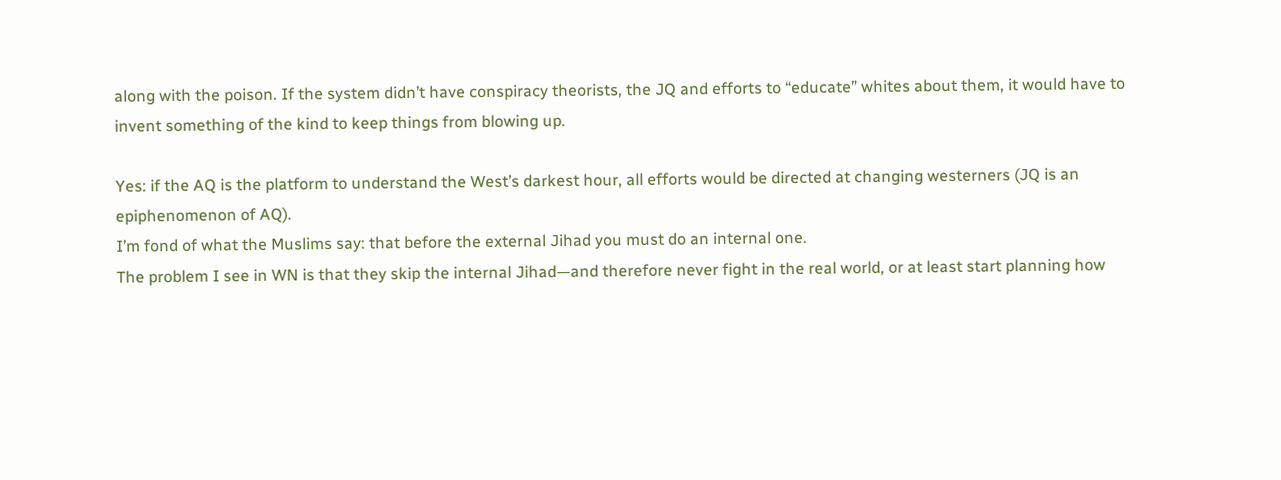along with the poison. If the system didn’t have conspiracy theorists, the JQ and efforts to “educate” whites about them, it would have to invent something of the kind to keep things from blowing up.

Yes: if the AQ is the platform to understand the West’s darkest hour, all efforts would be directed at changing westerners (JQ is an epiphenomenon of AQ).
I’m fond of what the Muslims say: that before the external Jihad you must do an internal one.
The problem I see in WN is that they skip the internal Jihad—and therefore never fight in the real world, or at least start planning how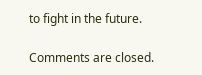to fight in the future.

Comments are closed.